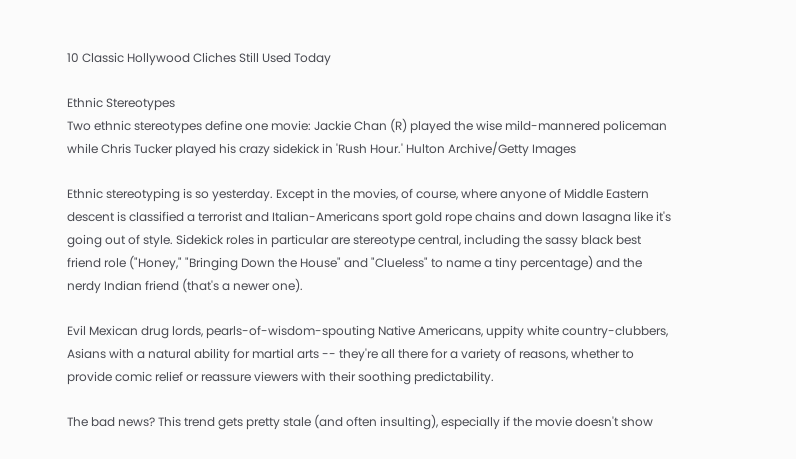10 Classic Hollywood Cliches Still Used Today

Ethnic Stereotypes
Two ethnic stereotypes define one movie: Jackie Chan (R) played the wise mild-mannered policeman while Chris Tucker played his crazy sidekick in 'Rush Hour.' Hulton Archive/Getty Images

Ethnic stereotyping is so yesterday. Except in the movies, of course, where anyone of Middle Eastern descent is classified a terrorist and Italian-Americans sport gold rope chains and down lasagna like it's going out of style. Sidekick roles in particular are stereotype central, including the sassy black best friend role ("Honey," "Bringing Down the House" and "Clueless" to name a tiny percentage) and the nerdy Indian friend (that's a newer one).

Evil Mexican drug lords, pearls-of-wisdom-spouting Native Americans, uppity white country-clubbers, Asians with a natural ability for martial arts -- they're all there for a variety of reasons, whether to provide comic relief or reassure viewers with their soothing predictability.

The bad news? This trend gets pretty stale (and often insulting), especially if the movie doesn't show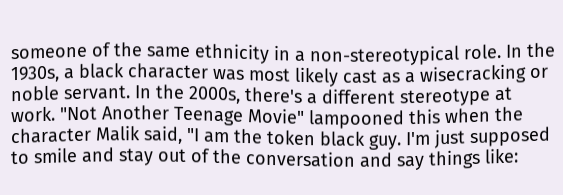someone of the same ethnicity in a non-stereotypical role. In the 1930s, a black character was most likely cast as a wisecracking or noble servant. In the 2000s, there's a different stereotype at work. "Not Another Teenage Movie" lampooned this when the character Malik said, "I am the token black guy. I'm just supposed to smile and stay out of the conversation and say things like: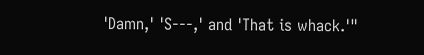'Damn,' 'S---,' and 'That is whack.'"